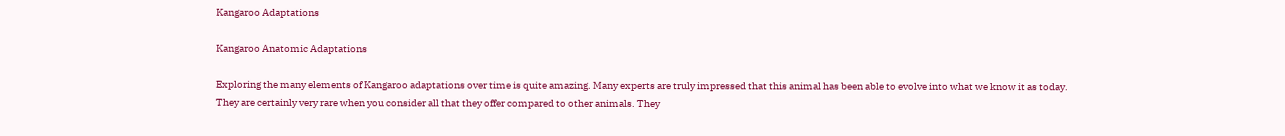Kangaroo Adaptations

Kangaroo Anatomic Adaptations

Exploring the many elements of Kangaroo adaptations over time is quite amazing. Many experts are truly impressed that this animal has been able to evolve into what we know it as today. They are certainly very rare when you consider all that they offer compared to other animals. They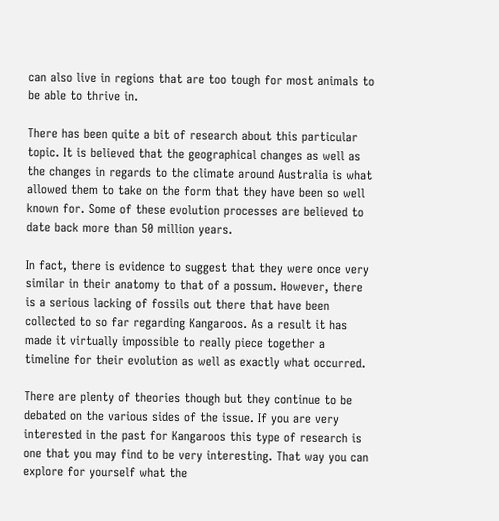can also live in regions that are too tough for most animals to be able to thrive in.

There has been quite a bit of research about this particular topic. It is believed that the geographical changes as well as the changes in regards to the climate around Australia is what allowed them to take on the form that they have been so well known for. Some of these evolution processes are believed to date back more than 50 million years.

In fact, there is evidence to suggest that they were once very similar in their anatomy to that of a possum. However, there is a serious lacking of fossils out there that have been collected to so far regarding Kangaroos. As a result it has made it virtually impossible to really piece together a timeline for their evolution as well as exactly what occurred.

There are plenty of theories though but they continue to be debated on the various sides of the issue. If you are very interested in the past for Kangaroos this type of research is one that you may find to be very interesting. That way you can explore for yourself what the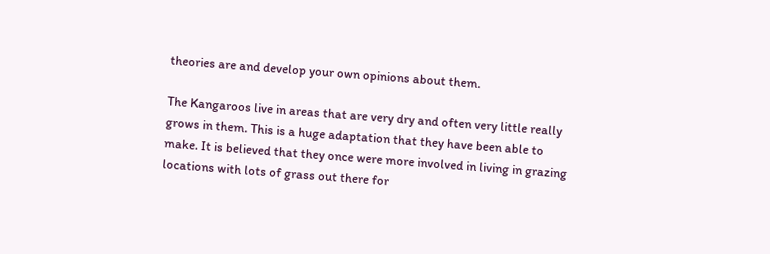theories are and develop your own opinions about them.

The Kangaroos live in areas that are very dry and often very little really grows in them. This is a huge adaptation that they have been able to make. It is believed that they once were more involved in living in grazing locations with lots of grass out there for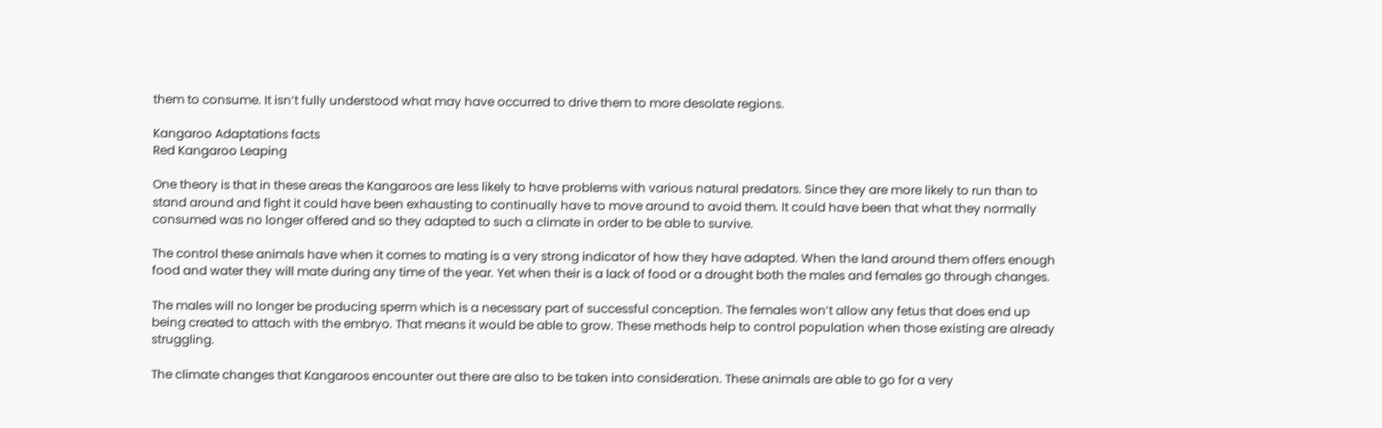them to consume. It isn’t fully understood what may have occurred to drive them to more desolate regions.

Kangaroo Adaptations facts
Red Kangaroo Leaping

One theory is that in these areas the Kangaroos are less likely to have problems with various natural predators. Since they are more likely to run than to stand around and fight it could have been exhausting to continually have to move around to avoid them. It could have been that what they normally consumed was no longer offered and so they adapted to such a climate in order to be able to survive.

The control these animals have when it comes to mating is a very strong indicator of how they have adapted. When the land around them offers enough food and water they will mate during any time of the year. Yet when their is a lack of food or a drought both the males and females go through changes.

The males will no longer be producing sperm which is a necessary part of successful conception. The females won’t allow any fetus that does end up being created to attach with the embryo. That means it would be able to grow. These methods help to control population when those existing are already struggling.

The climate changes that Kangaroos encounter out there are also to be taken into consideration. These animals are able to go for a very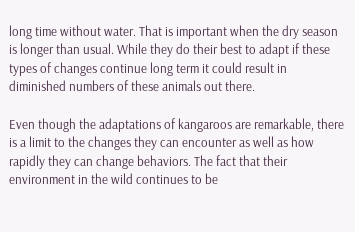long time without water. That is important when the dry season is longer than usual. While they do their best to adapt if these types of changes continue long term it could result in diminished numbers of these animals out there.

Even though the adaptations of kangaroos are remarkable, there is a limit to the changes they can encounter as well as how rapidly they can change behaviors. The fact that their environment in the wild continues to be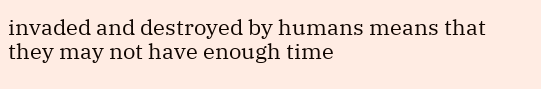invaded and destroyed by humans means that they may not have enough time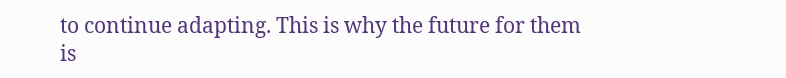to continue adapting. This is why the future for them is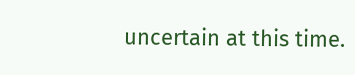uncertain at this time.